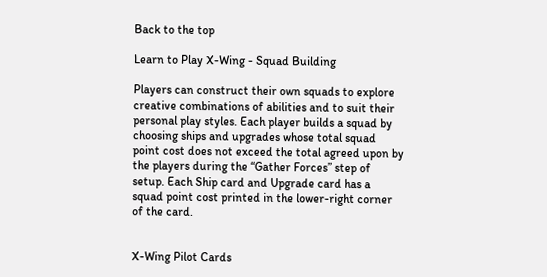Back to the top

Learn to Play X-Wing - Squad Building

Players can construct their own squads to explore creative combinations of abilities and to suit their personal play styles. Each player builds a squad by choosing ships and upgrades whose total squad point cost does not exceed the total agreed upon by the players during the “Gather Forces” step of setup. Each Ship card and Upgrade card has a squad point cost printed in the lower-right corner of the card.


X-Wing Pilot Cards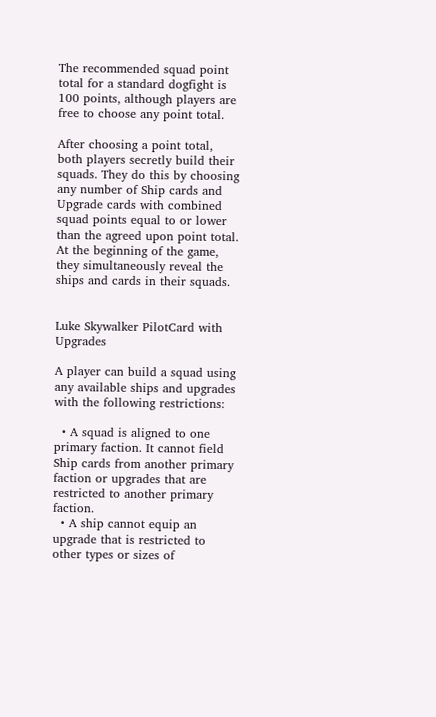The recommended squad point total for a standard dogfight is 100 points, although players are free to choose any point total.

After choosing a point total, both players secretly build their squads. They do this by choosing any number of Ship cards and Upgrade cards with combined squad points equal to or lower than the agreed upon point total. At the beginning of the game, they simultaneously reveal the ships and cards in their squads.


Luke Skywalker PilotCard with Upgrades

A player can build a squad using any available ships and upgrades with the following restrictions:

  • A squad is aligned to one primary faction. It cannot field Ship cards from another primary faction or upgrades that are restricted to another primary faction.
  • A ship cannot equip an upgrade that is restricted to other types or sizes of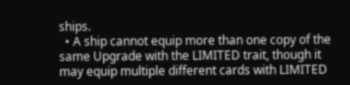ships.
  • A ship cannot equip more than one copy of the same Upgrade with the LIMITED trait, though it may equip multiple different cards with LIMITED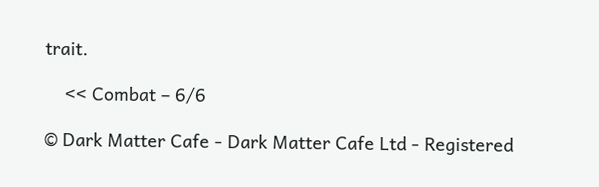trait.

    << Combat – 6/6

© Dark Matter Cafe - Dark Matter Cafe Ltd - Registered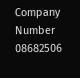Company Number 08682506